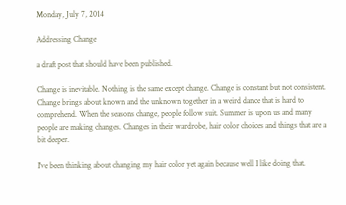Monday, July 7, 2014

Addressing Change

a draft post that should have been published.

Change is inevitable. Nothing is the same except change. Change is constant but not consistent. Change brings about known and the unknown together in a weird dance that is hard to comprehend. When the seasons change, people follow suit. Summer is upon us and many people are making changes. Changes in their wardrobe, hair color choices and things that are a bit deeper.

I've been thinking about changing my hair color yet again because well I like doing that.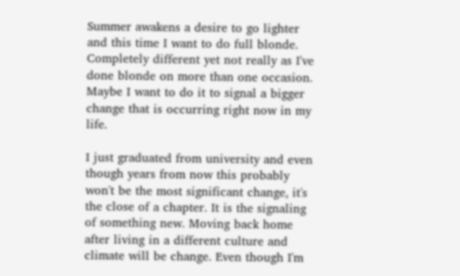Summer awakens a desire to go lighter and this time I want to do full blonde. Completely different yet not really as I've done blonde on more than one occasion. Maybe I want to do it to signal a bigger change that is occurring right now in my life.

I just graduated from university and even though years from now this probably won't be the most significant change, it's the close of a chapter. It is the signaling of something new. Moving back home after living in a different culture and climate will be change. Even though I'm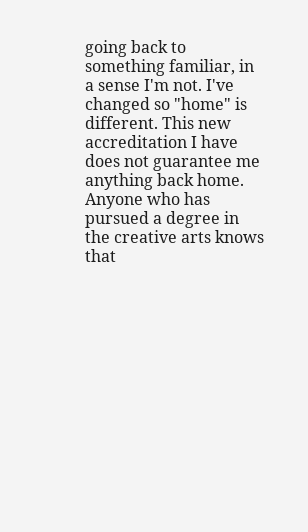going back to something familiar, in a sense I'm not. I've changed so "home" is different. This new accreditation I have does not guarantee me anything back home. Anyone who has pursued a degree in the creative arts knows that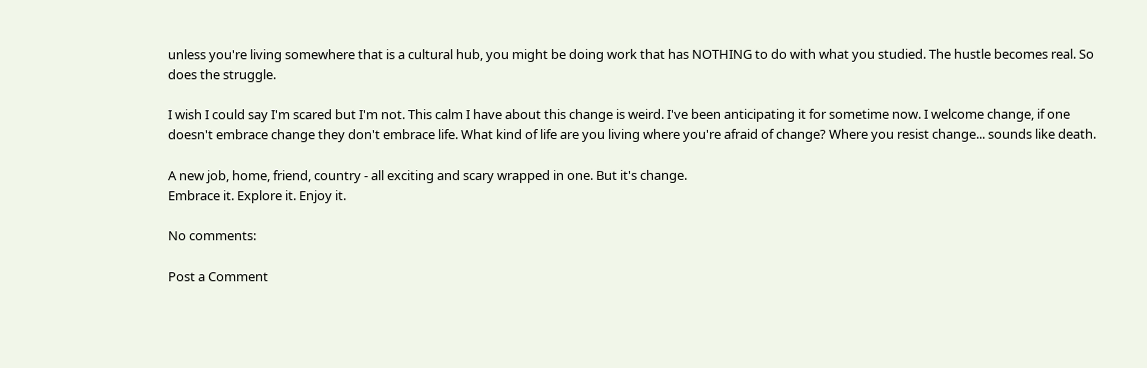unless you're living somewhere that is a cultural hub, you might be doing work that has NOTHING to do with what you studied. The hustle becomes real. So does the struggle.

I wish I could say I'm scared but I'm not. This calm I have about this change is weird. I've been anticipating it for sometime now. I welcome change, if one doesn't embrace change they don't embrace life. What kind of life are you living where you're afraid of change? Where you resist change... sounds like death.

A new job, home, friend, country - all exciting and scary wrapped in one. But it's change.
Embrace it. Explore it. Enjoy it.

No comments:

Post a Comment